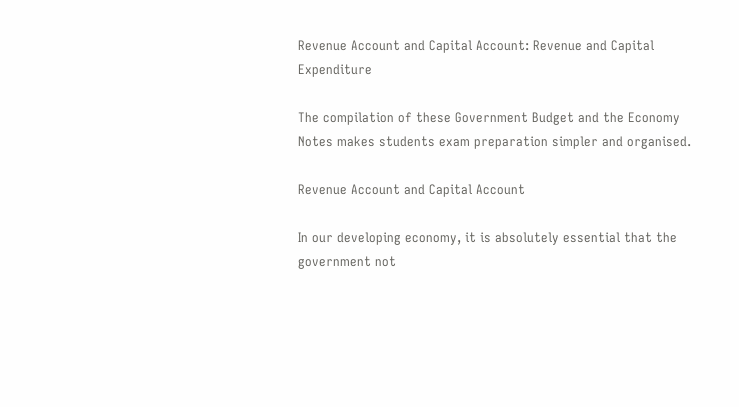Revenue Account and Capital Account: Revenue and Capital Expenditure

The compilation of these Government Budget and the Economy Notes makes students exam preparation simpler and organised.

Revenue Account and Capital Account

In our developing economy, it is absolutely essential that the government not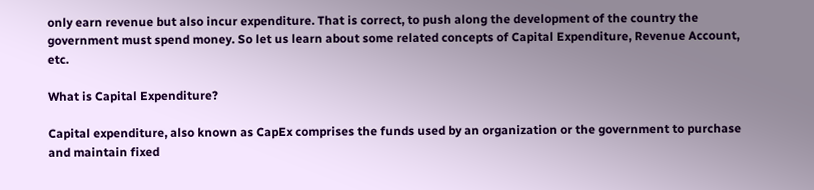only earn revenue but also incur expenditure. That is correct, to push along the development of the country the government must spend money. So let us learn about some related concepts of Capital Expenditure, Revenue Account, etc.

What is Capital Expenditure?

Capital expenditure, also known as CapEx comprises the funds used by an organization or the government to purchase and maintain fixed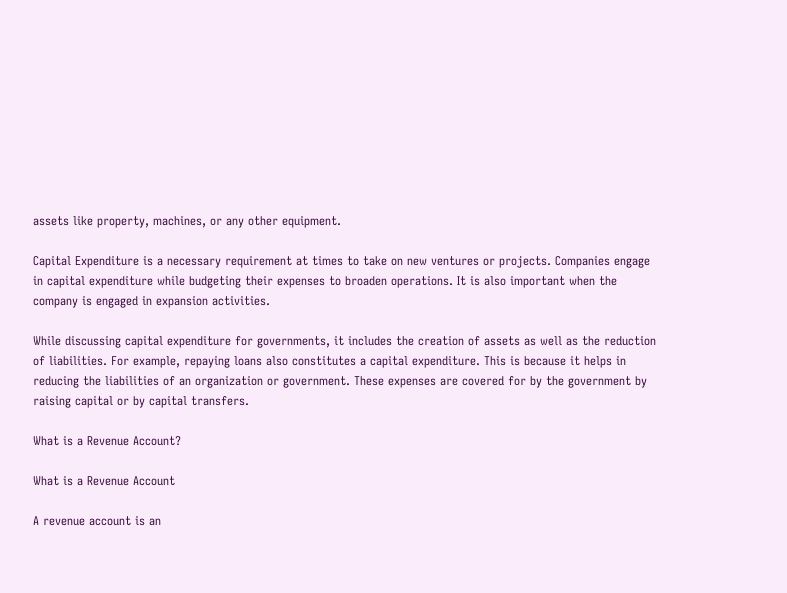assets like property, machines, or any other equipment.

Capital Expenditure is a necessary requirement at times to take on new ventures or projects. Companies engage in capital expenditure while budgeting their expenses to broaden operations. It is also important when the company is engaged in expansion activities.

While discussing capital expenditure for governments, it includes the creation of assets as well as the reduction of liabilities. For example, repaying loans also constitutes a capital expenditure. This is because it helps in reducing the liabilities of an organization or government. These expenses are covered for by the government by raising capital or by capital transfers.

What is a Revenue Account?

What is a Revenue Account

A revenue account is an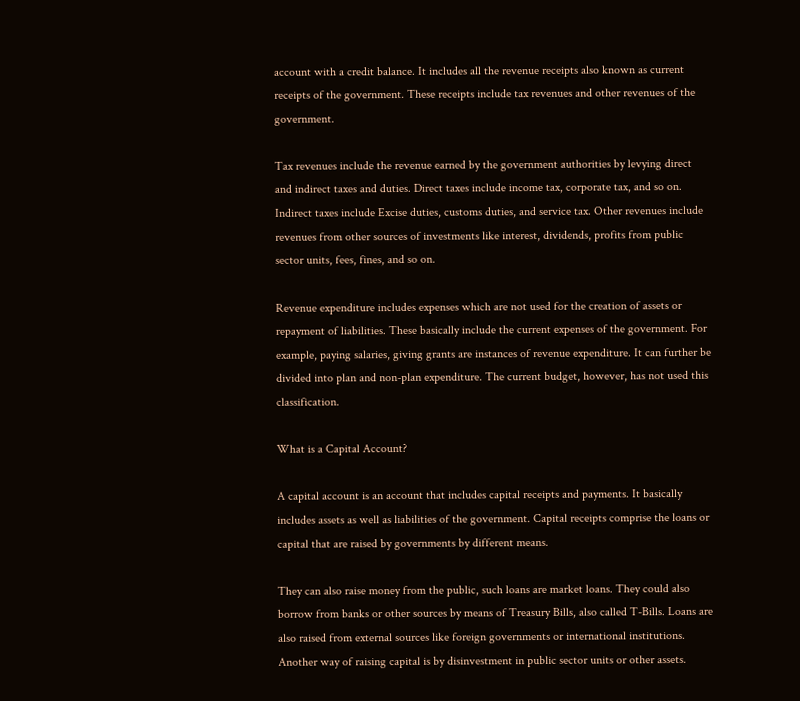account with a credit balance. It includes all the revenue receipts also known as current receipts of the government. These receipts include tax revenues and other revenues of the government.

Tax revenues include the revenue earned by the government authorities by levying direct and indirect taxes and duties. Direct taxes include income tax, corporate tax, and so on. Indirect taxes include Excise duties, customs duties, and service tax. Other revenues include revenues from other sources of investments like interest, dividends, profits from public sector units, fees, fines, and so on.

Revenue expenditure includes expenses which are not used for the creation of assets or repayment of liabilities. These basically include the current expenses of the government. For example, paying salaries, giving grants are instances of revenue expenditure. It can further be divided into plan and non-plan expenditure. The current budget, however, has not used this classification.

What is a Capital Account?

A capital account is an account that includes capital receipts and payments. It basically includes assets as well as liabilities of the government. Capital receipts comprise the loans or capital that are raised by governments by different means.

They can also raise money from the public, such loans are market loans. They could also borrow from banks or other sources by means of Treasury Bills, also called T-Bills. Loans are also raised from external sources like foreign governments or international institutions. Another way of raising capital is by disinvestment in public sector units or other assets.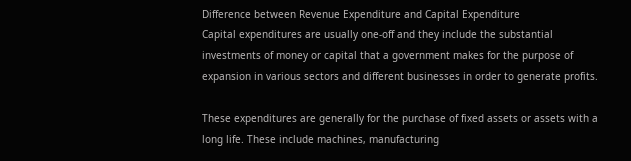Difference between Revenue Expenditure and Capital Expenditure
Capital expenditures are usually one-off and they include the substantial investments of money or capital that a government makes for the purpose of expansion in various sectors and different businesses in order to generate profits.

These expenditures are generally for the purchase of fixed assets or assets with a long life. These include machines, manufacturing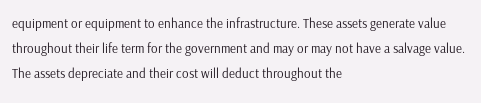equipment or equipment to enhance the infrastructure. These assets generate value throughout their life term for the government and may or may not have a salvage value. The assets depreciate and their cost will deduct throughout the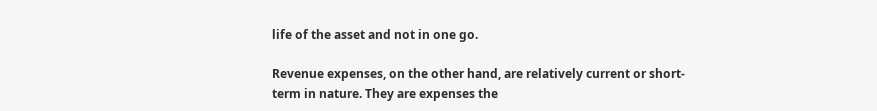life of the asset and not in one go.

Revenue expenses, on the other hand, are relatively current or short-term in nature. They are expenses the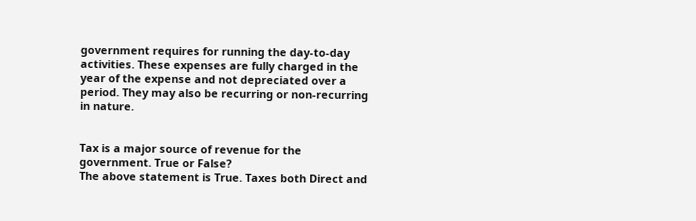government requires for running the day-to-day activities. These expenses are fully charged in the year of the expense and not depreciated over a period. They may also be recurring or non-recurring in nature.


Tax is a major source of revenue for the government. True or False?
The above statement is True. Taxes both Direct and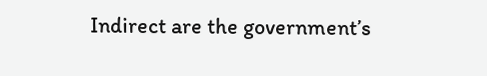Indirect are the government’s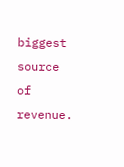biggest source of revenue.